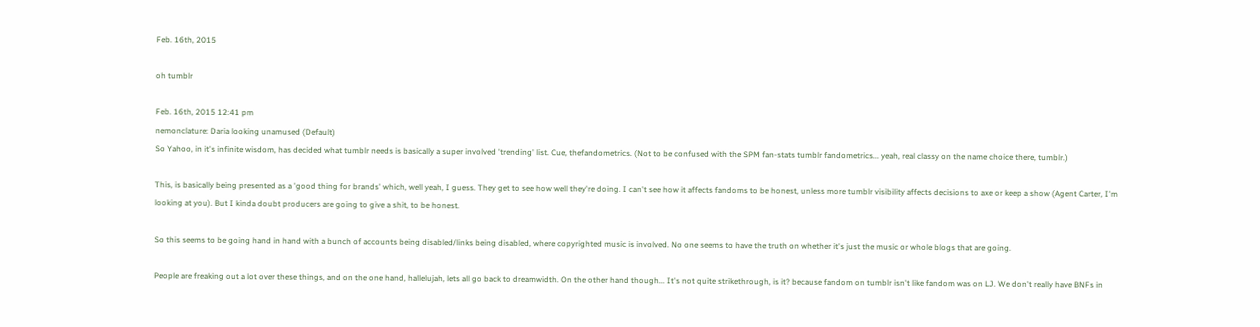Feb. 16th, 2015

oh tumblr

Feb. 16th, 2015 12:41 pm
nemonclature: Daria looking unamused (Default)
So Yahoo, in it's infinite wisdom, has decided what tumblr needs is basically a super involved 'trending' list. Cue, thefandometrics. (Not to be confused with the SPM fan-stats tumblr fandometrics... yeah, real classy on the name choice there, tumblr.)

This, is basically being presented as a 'good thing for brands' which, well yeah, I guess. They get to see how well they're doing. I can't see how it affects fandoms to be honest, unless more tumblr visibility affects decisions to axe or keep a show (Agent Carter, I'm looking at you). But I kinda doubt producers are going to give a shit, to be honest.

So this seems to be going hand in hand with a bunch of accounts being disabled/links being disabled, where copyrighted music is involved. No one seems to have the truth on whether it's just the music or whole blogs that are going.

People are freaking out a lot over these things, and on the one hand, hallelujah, lets all go back to dreamwidth. On the other hand though... It's not quite strikethrough, is it? because fandom on tumblr isn't like fandom was on LJ. We don't really have BNFs in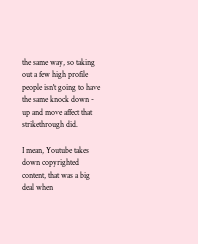the same way, so taking out a few high profile people isn't going to have the same knock down - up and move affect that strikethrough did.

I mean, Youtube takes down copyrighted content, that was a big deal when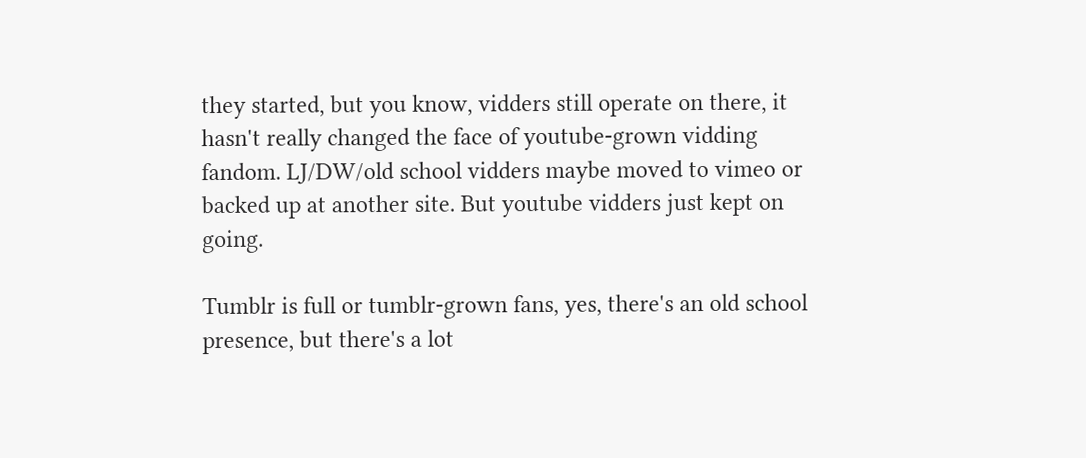they started, but you know, vidders still operate on there, it hasn't really changed the face of youtube-grown vidding fandom. LJ/DW/old school vidders maybe moved to vimeo or backed up at another site. But youtube vidders just kept on going.

Tumblr is full or tumblr-grown fans, yes, there's an old school presence, but there's a lot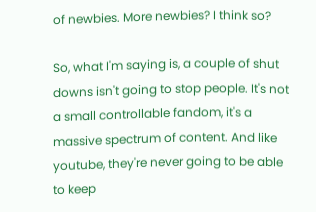of newbies. More newbies? I think so?

So, what I'm saying is, a couple of shut downs isn't going to stop people. It's not a small controllable fandom, it's a massive spectrum of content. And like youtube, they're never going to be able to keep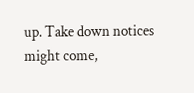up. Take down notices might come,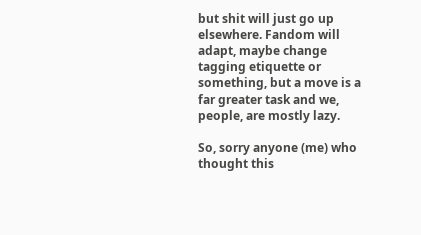but shit will just go up elsewhere. Fandom will adapt, maybe change tagging etiquette or something, but a move is a far greater task and we, people, are mostly lazy.

So, sorry anyone (me) who thought this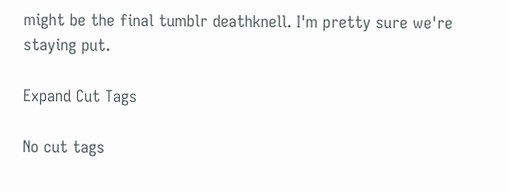might be the final tumblr deathknell. I'm pretty sure we're staying put.

Expand Cut Tags

No cut tags